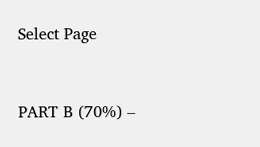Select Page


PART B (70%) –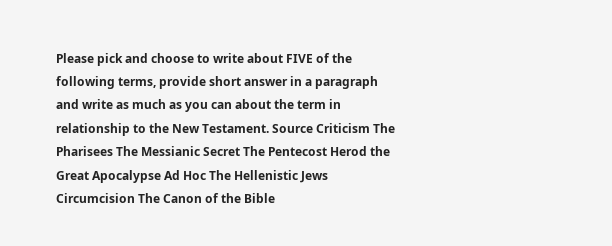Please pick and choose to write about FIVE of the following terms, provide short answer in a paragraph and write as much as you can about the term in relationship to the New Testament. Source Criticism The Pharisees The Messianic Secret The Pentecost Herod the Great Apocalypse Ad Hoc The Hellenistic Jews Circumcision The Canon of the Bible